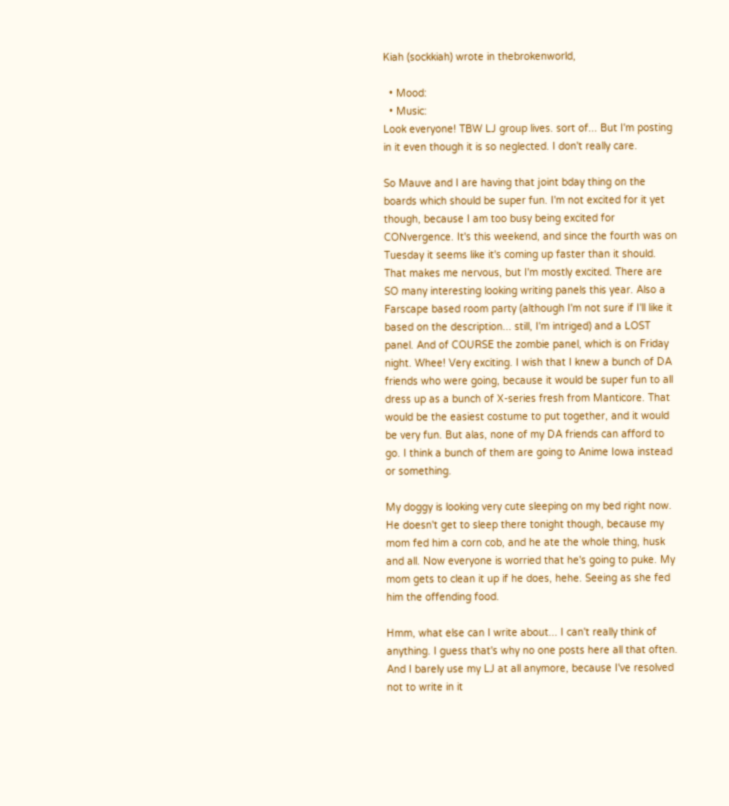Kiah (sockkiah) wrote in thebrokenworld,

  • Mood:
  • Music:
Look everyone! TBW LJ group lives. sort of... But I'm posting in it even though it is so neglected. I don't really care.

So Mauve and I are having that joint bday thing on the boards which should be super fun. I'm not excited for it yet though, because I am too busy being excited for CONvergence. It's this weekend, and since the fourth was on Tuesday it seems like it's coming up faster than it should. That makes me nervous, but I'm mostly excited. There are SO many interesting looking writing panels this year. Also a Farscape based room party (although I'm not sure if I'll like it based on the description... still, I'm intriged) and a LOST panel. And of COURSE the zombie panel, which is on Friday night. Whee! Very exciting. I wish that I knew a bunch of DA friends who were going, because it would be super fun to all dress up as a bunch of X-series fresh from Manticore. That would be the easiest costume to put together, and it would be very fun. But alas, none of my DA friends can afford to go. I think a bunch of them are going to Anime Iowa instead or something.

My doggy is looking very cute sleeping on my bed right now. He doesn't get to sleep there tonight though, because my mom fed him a corn cob, and he ate the whole thing, husk and all. Now everyone is worried that he's going to puke. My mom gets to clean it up if he does, hehe. Seeing as she fed him the offending food.

Hmm, what else can I write about... I can't really think of anything. I guess that's why no one posts here all that often. And I barely use my LJ at all anymore, because I've resolved not to write in it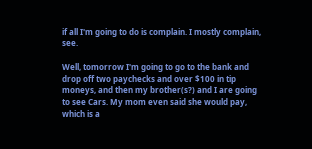if all I'm going to do is complain. I mostly complain, see.

Well, tomorrow I'm going to go to the bank and drop off two paychecks and over $100 in tip moneys, and then my brother(s?) and I are going to see Cars. My mom even said she would pay, which is a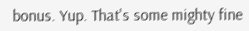bonus. Yup. That's some mighty fine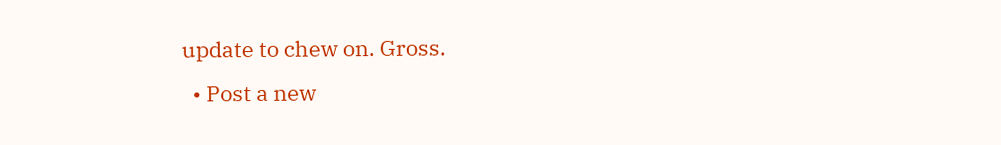update to chew on. Gross.
  • Post a new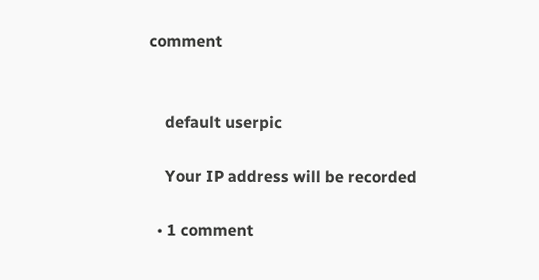comment


    default userpic

    Your IP address will be recorded

  • 1 comment